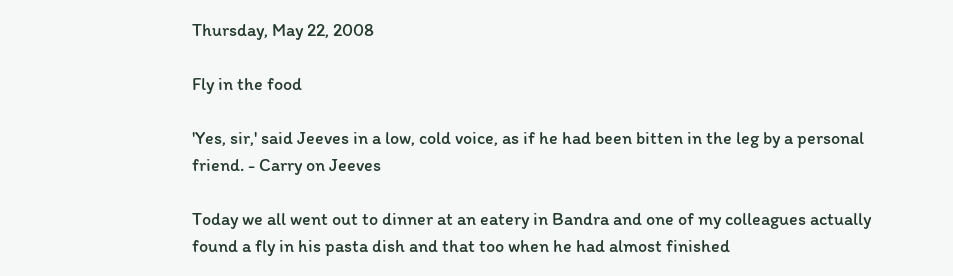Thursday, May 22, 2008

Fly in the food

'Yes, sir,' said Jeeves in a low, cold voice, as if he had been bitten in the leg by a personal friend. - Carry on Jeeves

Today we all went out to dinner at an eatery in Bandra and one of my colleagues actually found a fly in his pasta dish and that too when he had almost finished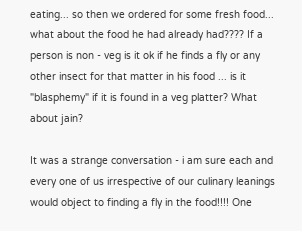eating... so then we ordered for some fresh food... what about the food he had already had???? If a person is non - veg is it ok if he finds a fly or any other insect for that matter in his food ... is it "blasphemy" if it is found in a veg platter? What about jain?

It was a strange conversation - i am sure each and every one of us irrespective of our culinary leanings would object to finding a fly in the food!!!! One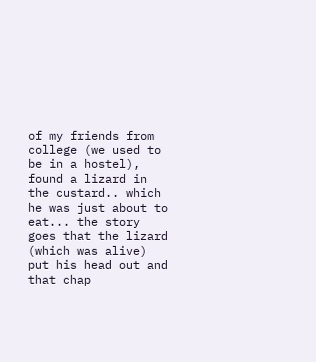of my friends from college (we used to be in a hostel), found a lizard in the custard.. which he was just about to eat... the story goes that the lizard (which was alive) put his head out and that chap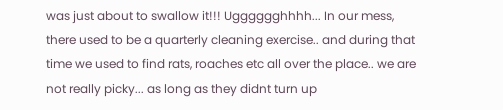was just about to swallow it!!! Ugggggghhhh... In our mess, there used to be a quarterly cleaning exercise.. and during that time we used to find rats, roaches etc all over the place.. we are not really picky... as long as they didnt turn up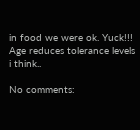in food we were ok. Yuck!!! Age reduces tolerance levels i think..

No comments: